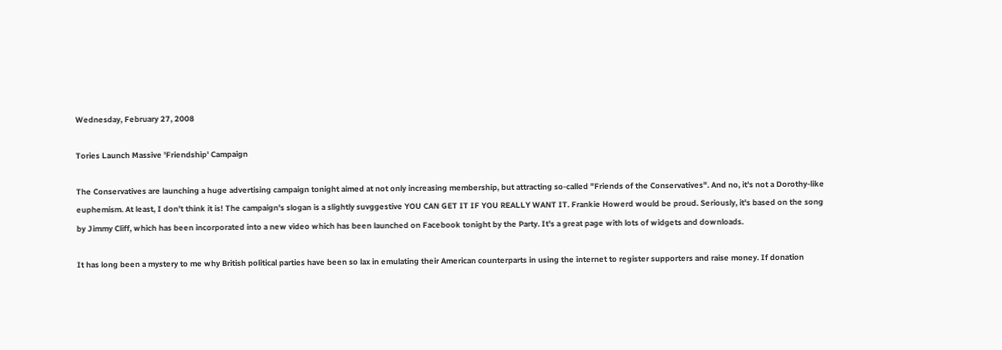Wednesday, February 27, 2008

Tories Launch Massive 'Friendship' Campaign

The Conservatives are launching a huge advertising campaign tonight aimed at not only increasing membership, but attracting so-called "Friends of the Conservatives". And no, it's not a Dorothy-like euphemism. At least, I don't think it is! The campaign's slogan is a slightly suvggestive YOU CAN GET IT IF YOU REALLY WANT IT. Frankie Howerd would be proud. Seriously, it's based on the song by Jimmy Cliff, which has been incorporated into a new video which has been launched on Facebook tonight by the Party. It's a great page with lots of widgets and downloads.

It has long been a mystery to me why British political parties have been so lax in emulating their American counterparts in using the internet to register supporters and raise money. If donation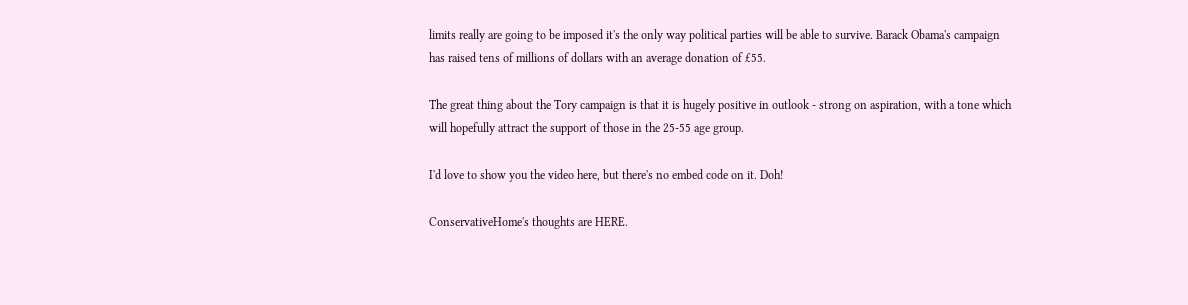limits really are going to be imposed it's the only way political parties will be able to survive. Barack Obama's campaign has raised tens of millions of dollars with an average donation of £55.

The great thing about the Tory campaign is that it is hugely positive in outlook - strong on aspiration, with a tone which will hopefully attract the support of those in the 25-55 age group.

I'd love to show you the video here, but there's no embed code on it. Doh!

ConservativeHome's thoughts are HERE.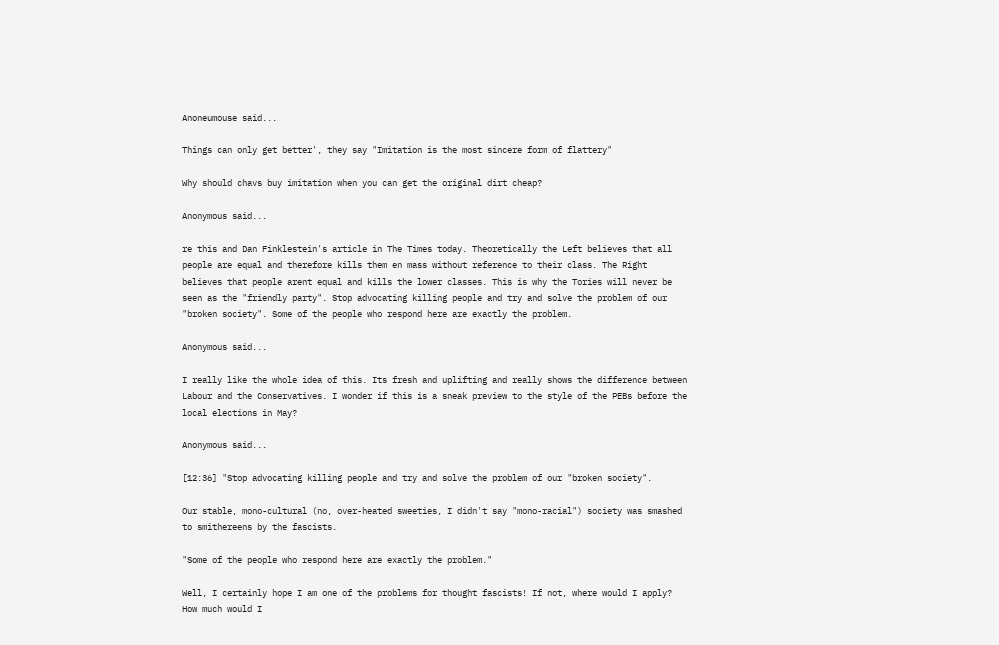Anoneumouse said...

Things can only get better', they say "Imitation is the most sincere form of flattery"

Why should chavs buy imitation when you can get the original dirt cheap?

Anonymous said...

re this and Dan Finklestein's article in The Times today. Theoretically the Left believes that all people are equal and therefore kills them en mass without reference to their class. The Right believes that people arent equal and kills the lower classes. This is why the Tories will never be seen as the "friendly party". Stop advocating killing people and try and solve the problem of our "broken society". Some of the people who respond here are exactly the problem.

Anonymous said...

I really like the whole idea of this. Its fresh and uplifting and really shows the difference between Labour and the Conservatives. I wonder if this is a sneak preview to the style of the PEBs before the local elections in May?

Anonymous said...

[12:36] "Stop advocating killing people and try and solve the problem of our "broken society".

Our stable, mono-cultural (no, over-heated sweeties, I didn't say "mono-racial") society was smashed to smithereens by the fascists.

"Some of the people who respond here are exactly the problem."

Well, I certainly hope I am one of the problems for thought fascists! If not, where would I apply? How much would I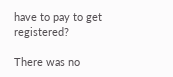have to pay to get registered?

There was no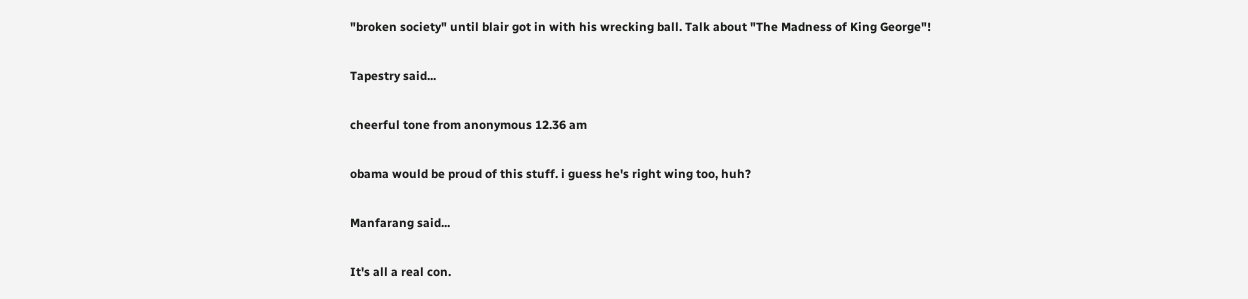"broken society" until blair got in with his wrecking ball. Talk about "The Madness of King George"!

Tapestry said...

cheerful tone from anonymous 12.36 am

obama would be proud of this stuff. i guess he's right wing too, huh?

Manfarang said...

It's all a real con.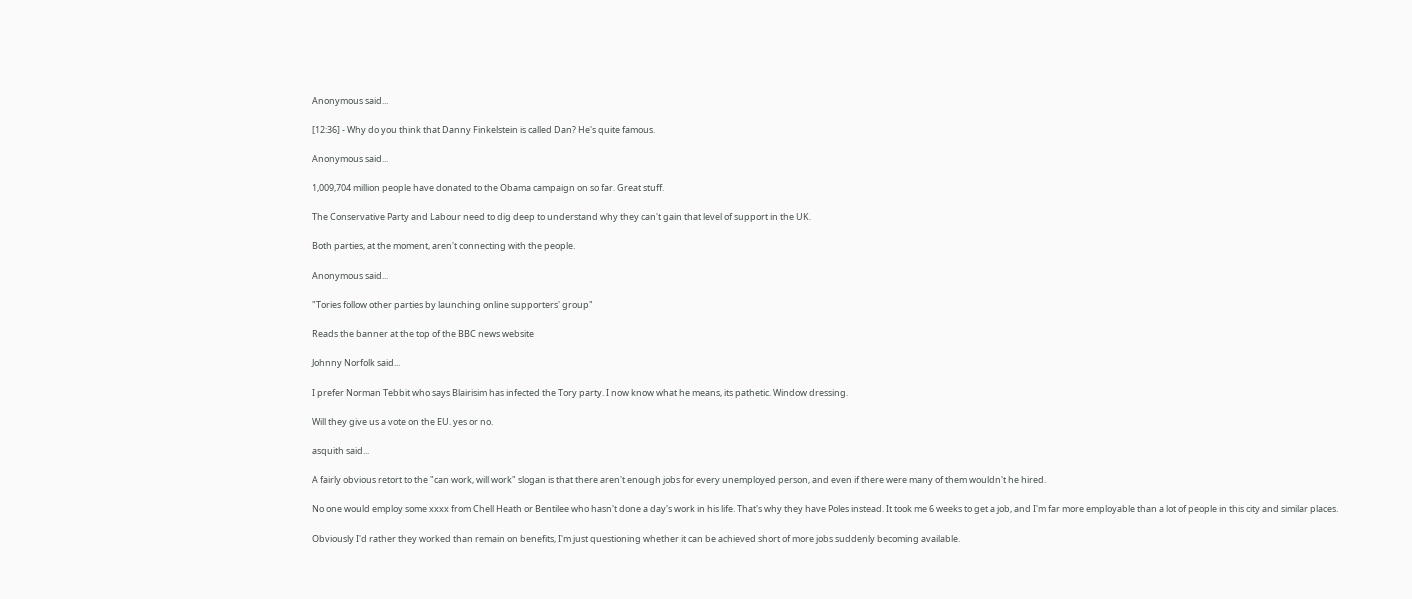Anonymous said...

[12:36] - Why do you think that Danny Finkelstein is called Dan? He's quite famous.

Anonymous said...

1,009,704 million people have donated to the Obama campaign on so far. Great stuff.

The Conservative Party and Labour need to dig deep to understand why they can't gain that level of support in the UK.

Both parties, at the moment, aren't connecting with the people.

Anonymous said...

"Tories follow other parties by launching online supporters' group"

Reads the banner at the top of the BBC news website

Johnny Norfolk said...

I prefer Norman Tebbit who says Blairisim has infected the Tory party. I now know what he means, its pathetic. Window dressing.

Will they give us a vote on the EU. yes or no.

asquith said...

A fairly obvious retort to the "can work, will work" slogan is that there aren't enough jobs for every unemployed person, and even if there were many of them wouldn't he hired.

No one would employ some xxxx from Chell Heath or Bentilee who hasn't done a day's work in his life. That's why they have Poles instead. It took me 6 weeks to get a job, and I'm far more employable than a lot of people in this city and similar places.

Obviously I'd rather they worked than remain on benefits, I'm just questioning whether it can be achieved short of more jobs suddenly becoming available.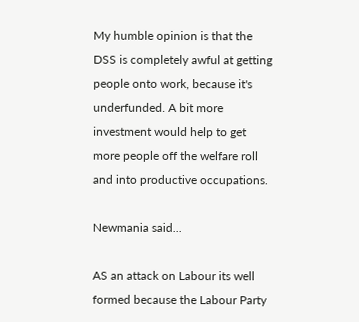My humble opinion is that the DSS is completely awful at getting people onto work, because it's underfunded. A bit more investment would help to get more people off the welfare roll and into productive occupations.

Newmania said...

AS an attack on Labour its well formed because the Labour Party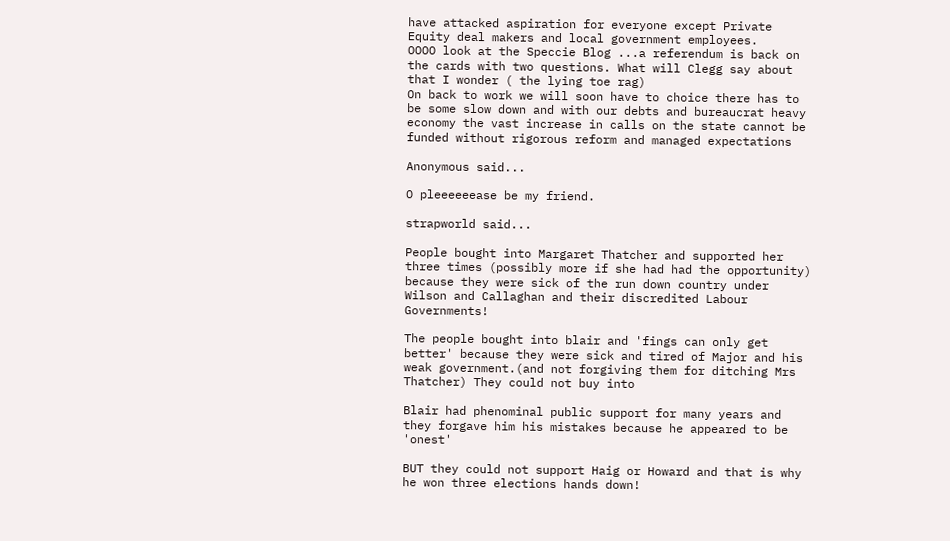have attacked aspiration for everyone except Private Equity deal makers and local government employees.
OOOO look at the Speccie Blog ...a referendum is back on the cards with two questions. What will Clegg say about that I wonder ( the lying toe rag)
On back to work we will soon have to choice there has to be some slow down and with our debts and bureaucrat heavy economy the vast increase in calls on the state cannot be funded without rigorous reform and managed expectations

Anonymous said...

O pleeeeeease be my friend.

strapworld said...

People bought into Margaret Thatcher and supported her three times (possibly more if she had had the opportunity) because they were sick of the run down country under Wilson and Callaghan and their discredited Labour Governments!

The people bought into blair and 'fings can only get better' because they were sick and tired of Major and his weak government.(and not forgiving them for ditching Mrs Thatcher) They could not buy into

Blair had phenominal public support for many years and they forgave him his mistakes because he appeared to be 'onest'

BUT they could not support Haig or Howard and that is why he won three elections hands down!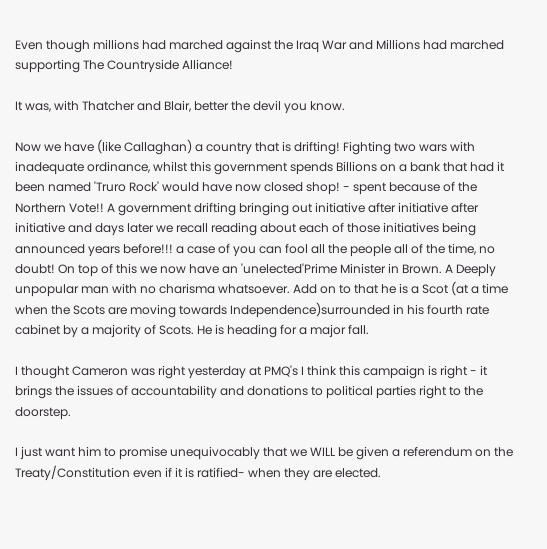Even though millions had marched against the Iraq War and Millions had marched supporting The Countryside Alliance!

It was, with Thatcher and Blair, better the devil you know.

Now we have (like Callaghan) a country that is drifting! Fighting two wars with inadequate ordinance, whilst this government spends Billions on a bank that had it been named 'Truro Rock' would have now closed shop! - spent because of the Northern Vote!! A government drifting bringing out initiative after initiative after initiative and days later we recall reading about each of those initiatives being announced years before!!! a case of you can fool all the people all of the time, no doubt! On top of this we now have an 'unelected'Prime Minister in Brown. A Deeply unpopular man with no charisma whatsoever. Add on to that he is a Scot (at a time when the Scots are moving towards Independence)surrounded in his fourth rate cabinet by a majority of Scots. He is heading for a major fall.

I thought Cameron was right yesterday at PMQ's I think this campaign is right - it brings the issues of accountability and donations to political parties right to the doorstep.

I just want him to promise unequivocably that we WILL be given a referendum on the Treaty/Constitution even if it is ratified- when they are elected.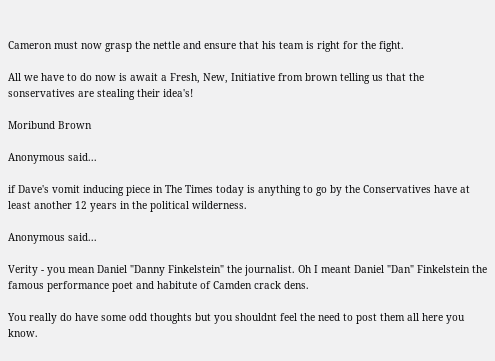Cameron must now grasp the nettle and ensure that his team is right for the fight.

All we have to do now is await a Fresh, New, Initiative from brown telling us that the sonservatives are stealing their idea's!

Moribund Brown

Anonymous said...

if Dave's vomit inducing piece in The Times today is anything to go by the Conservatives have at least another 12 years in the political wilderness.

Anonymous said...

Verity - you mean Daniel "Danny Finkelstein" the journalist. Oh I meant Daniel "Dan" Finkelstein the famous performance poet and habitute of Camden crack dens.

You really do have some odd thoughts but you shouldnt feel the need to post them all here you know.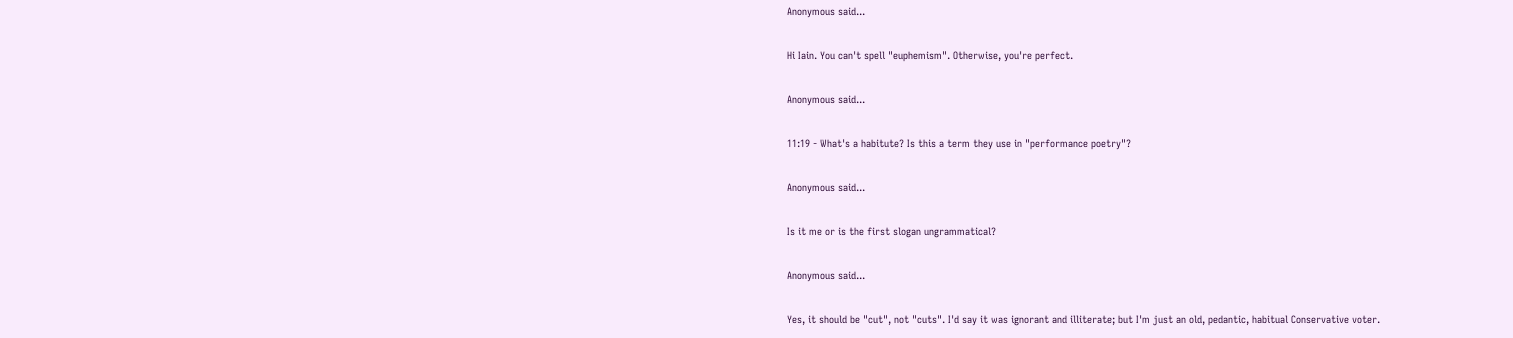Anonymous said...

Hi Iain. You can't spell "euphemism". Otherwise, you're perfect.

Anonymous said...

11:19 - What's a habitute? Is this a term they use in "performance poetry"?

Anonymous said...

Is it me or is the first slogan ungrammatical?

Anonymous said...

Yes, it should be "cut", not "cuts". I'd say it was ignorant and illiterate; but I'm just an old, pedantic, habitual Conservative voter.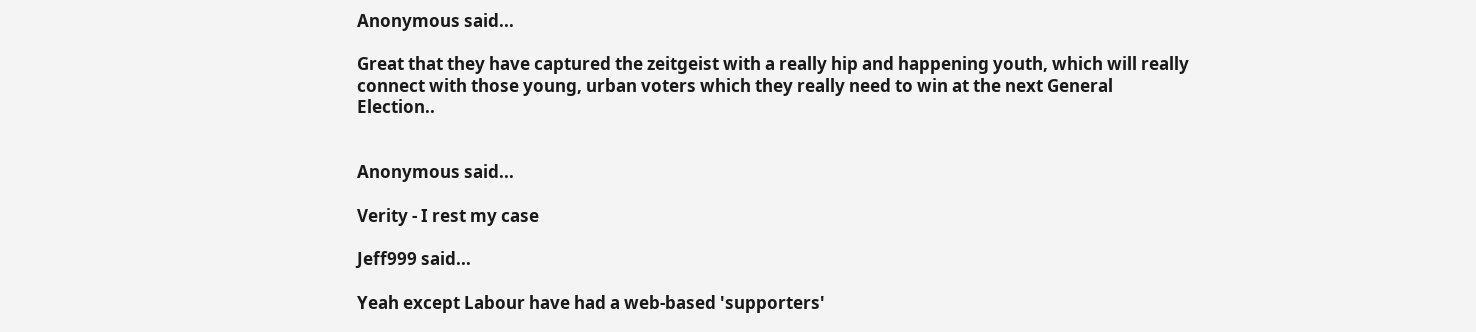Anonymous said...

Great that they have captured the zeitgeist with a really hip and happening youth, which will really connect with those young, urban voters which they really need to win at the next General Election..


Anonymous said...

Verity - I rest my case

Jeff999 said...

Yeah except Labour have had a web-based 'supporters'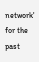network' for the past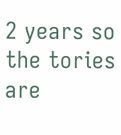2 years so the tories are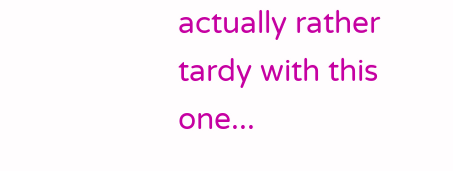actually rather tardy with this one...